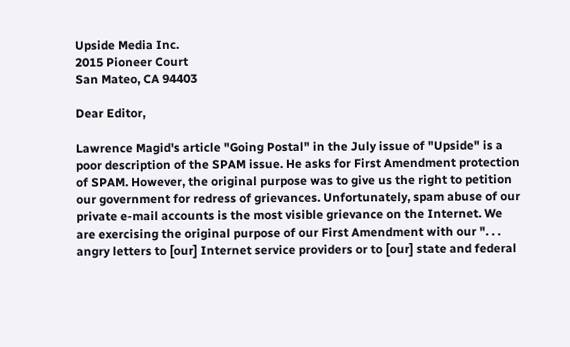Upside Media Inc.
2015 Pioneer Court
San Mateo, CA 94403

Dear Editor,

Lawrence Magid's article "Going Postal" in the July issue of "Upside" is a poor description of the SPAM issue. He asks for First Amendment protection of SPAM. However, the original purpose was to give us the right to petition our government for redress of grievances. Unfortunately, spam abuse of our private e-mail accounts is the most visible grievance on the Internet. We are exercising the original purpose of our First Amendment with our ". . . angry letters to [our] Internet service providers or to [our] state and federal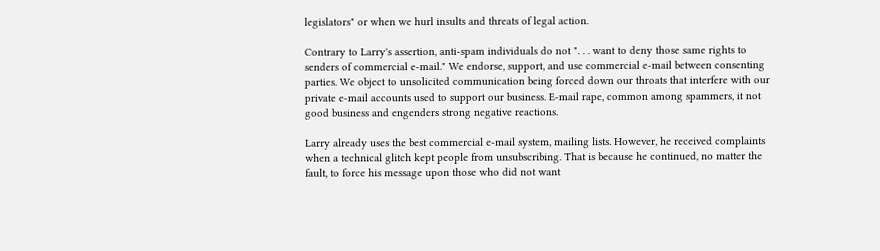legislators" or when we hurl insults and threats of legal action.

Contrary to Larry's assertion, anti-spam individuals do not ". . . want to deny those same rights to senders of commercial e-mail." We endorse, support, and use commercial e-mail between consenting parties. We object to unsolicited communication being forced down our throats that interfere with our private e-mail accounts used to support our business. E-mail rape, common among spammers, it not good business and engenders strong negative reactions.

Larry already uses the best commercial e-mail system, mailing lists. However, he received complaints when a technical glitch kept people from unsubscribing. That is because he continued, no matter the fault, to force his message upon those who did not want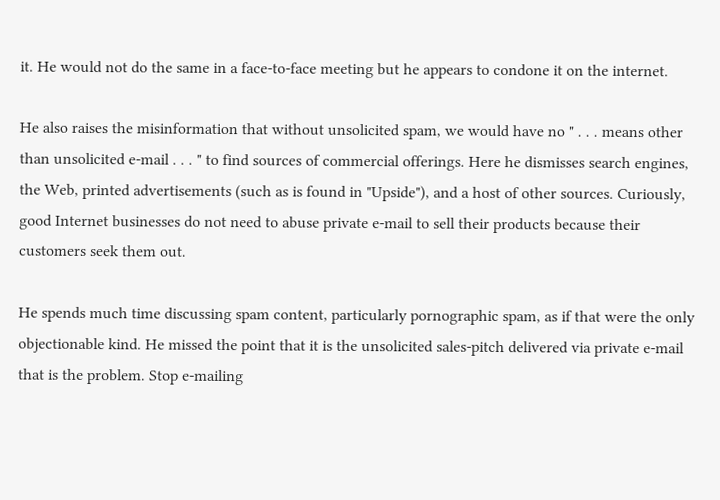it. He would not do the same in a face-to-face meeting but he appears to condone it on the internet.

He also raises the misinformation that without unsolicited spam, we would have no " . . . means other than unsolicited e-mail . . . " to find sources of commercial offerings. Here he dismisses search engines, the Web, printed advertisements (such as is found in "Upside"), and a host of other sources. Curiously, good Internet businesses do not need to abuse private e-mail to sell their products because their customers seek them out.

He spends much time discussing spam content, particularly pornographic spam, as if that were the only objectionable kind. He missed the point that it is the unsolicited sales-pitch delivered via private e-mail that is the problem. Stop e-mailing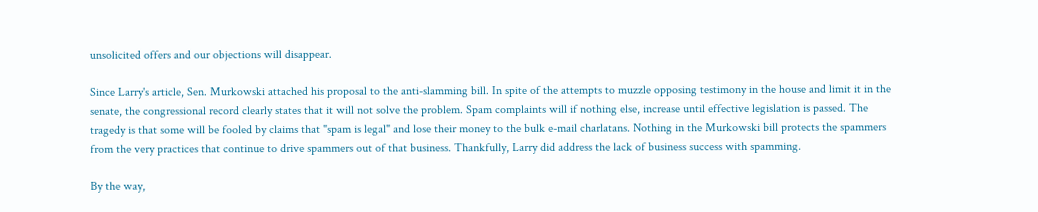unsolicited offers and our objections will disappear.

Since Larry's article, Sen. Murkowski attached his proposal to the anti-slamming bill. In spite of the attempts to muzzle opposing testimony in the house and limit it in the senate, the congressional record clearly states that it will not solve the problem. Spam complaints will if nothing else, increase until effective legislation is passed. The tragedy is that some will be fooled by claims that "spam is legal" and lose their money to the bulk e-mail charlatans. Nothing in the Murkowski bill protects the spammers from the very practices that continue to drive spammers out of that business. Thankfully, Larry did address the lack of business success with spamming.

By the way,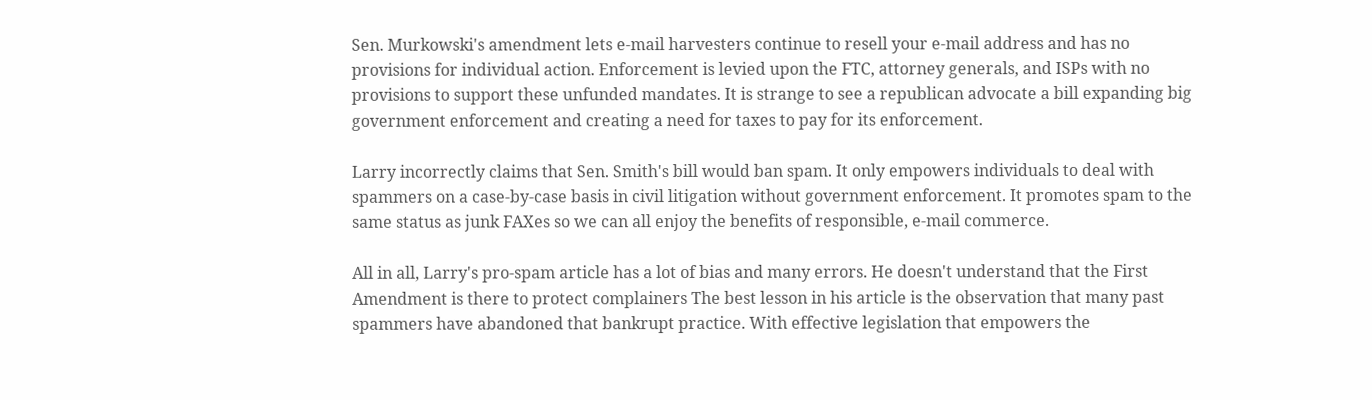Sen. Murkowski's amendment lets e-mail harvesters continue to resell your e-mail address and has no provisions for individual action. Enforcement is levied upon the FTC, attorney generals, and ISPs with no provisions to support these unfunded mandates. It is strange to see a republican advocate a bill expanding big government enforcement and creating a need for taxes to pay for its enforcement.

Larry incorrectly claims that Sen. Smith's bill would ban spam. It only empowers individuals to deal with spammers on a case-by-case basis in civil litigation without government enforcement. It promotes spam to the same status as junk FAXes so we can all enjoy the benefits of responsible, e-mail commerce.

All in all, Larry's pro-spam article has a lot of bias and many errors. He doesn't understand that the First Amendment is there to protect complainers The best lesson in his article is the observation that many past spammers have abandoned that bankrupt practice. With effective legislation that empowers the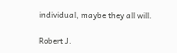individual, maybe they all will.

Robert J.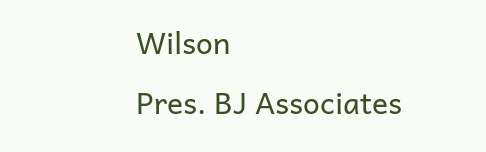Wilson
Pres. BJ Associates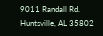9011 Randall Rd.
Huntsville, AL 35802